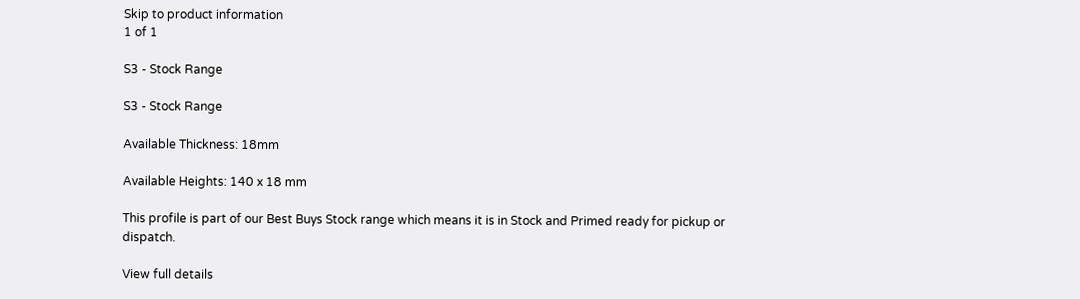Skip to product information
1 of 1

S3 - Stock Range

S3 - Stock Range

Available Thickness: 18mm

Available Heights: 140 x 18 mm

This profile is part of our Best Buys Stock range which means it is in Stock and Primed ready for pickup or dispatch.

View full details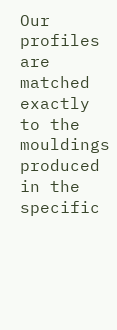Our profiles are matched exactly to the mouldings produced in the specific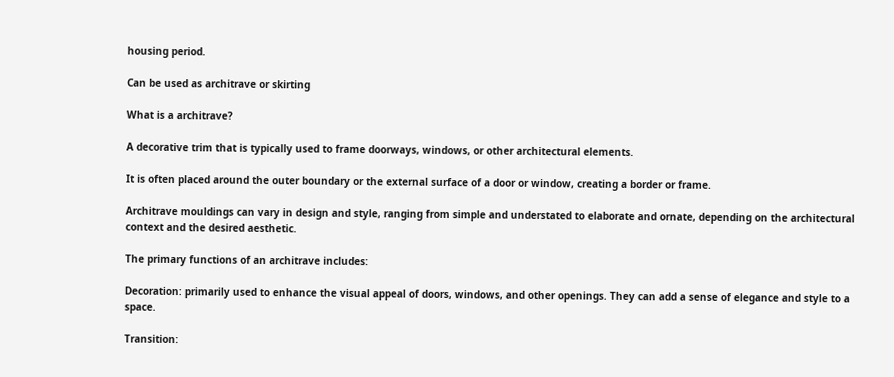housing period.

Can be used as architrave or skirting

What is a architrave?

A decorative trim that is typically used to frame doorways, windows, or other architectural elements.

It is often placed around the outer boundary or the external surface of a door or window, creating a border or frame.

Architrave mouldings can vary in design and style, ranging from simple and understated to elaborate and ornate, depending on the architectural context and the desired aesthetic.

The primary functions of an architrave includes:

Decoration: primarily used to enhance the visual appeal of doors, windows, and other openings. They can add a sense of elegance and style to a space.

Transition: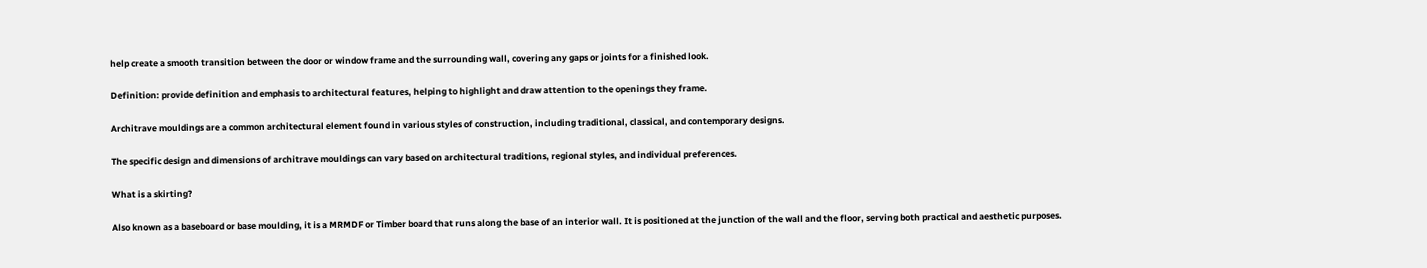help create a smooth transition between the door or window frame and the surrounding wall, covering any gaps or joints for a finished look.

Definition: provide definition and emphasis to architectural features, helping to highlight and draw attention to the openings they frame.

Architrave mouldings are a common architectural element found in various styles of construction, including traditional, classical, and contemporary designs.

The specific design and dimensions of architrave mouldings can vary based on architectural traditions, regional styles, and individual preferences.

What is a skirting?

Also known as a baseboard or base moulding, it is a MRMDF or Timber board that runs along the base of an interior wall. It is positioned at the junction of the wall and the floor, serving both practical and aesthetic purposes.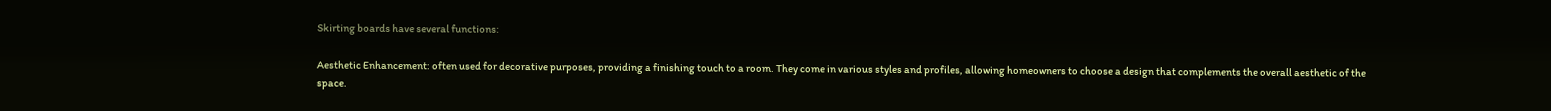Skirting boards have several functions:

Aesthetic Enhancement: often used for decorative purposes, providing a finishing touch to a room. They come in various styles and profiles, allowing homeowners to choose a design that complements the overall aesthetic of the space.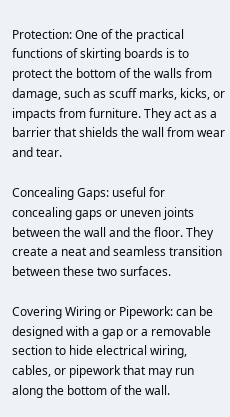Protection: One of the practical functions of skirting boards is to protect the bottom of the walls from damage, such as scuff marks, kicks, or impacts from furniture. They act as a barrier that shields the wall from wear and tear.

Concealing Gaps: useful for concealing gaps or uneven joints between the wall and the floor. They create a neat and seamless transition between these two surfaces.

Covering Wiring or Pipework: can be designed with a gap or a removable section to hide electrical wiring, cables, or pipework that may run along the bottom of the wall.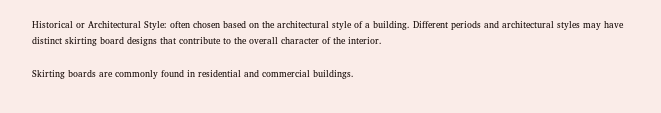Historical or Architectural Style: often chosen based on the architectural style of a building. Different periods and architectural styles may have distinct skirting board designs that contribute to the overall character of the interior.

Skirting boards are commonly found in residential and commercial buildings.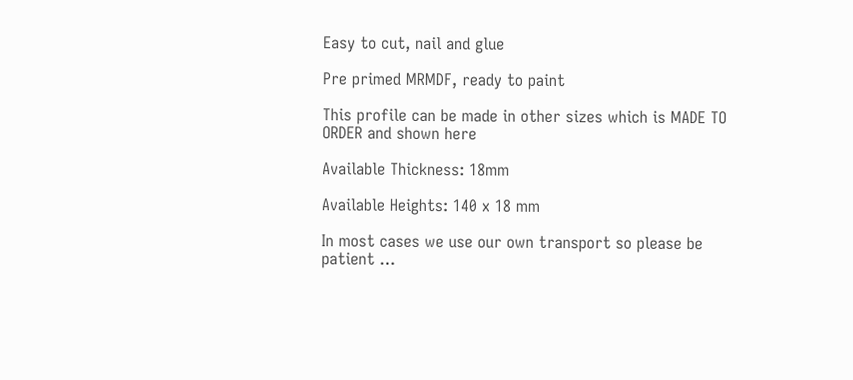Easy to cut, nail and glue

Pre primed MRMDF, ready to paint

This profile can be made in other sizes which is MADE TO ORDER and shown here

Available Thickness: 18mm

Available Heights: 140 x 18 mm

In most cases we use our own transport so please be patient …